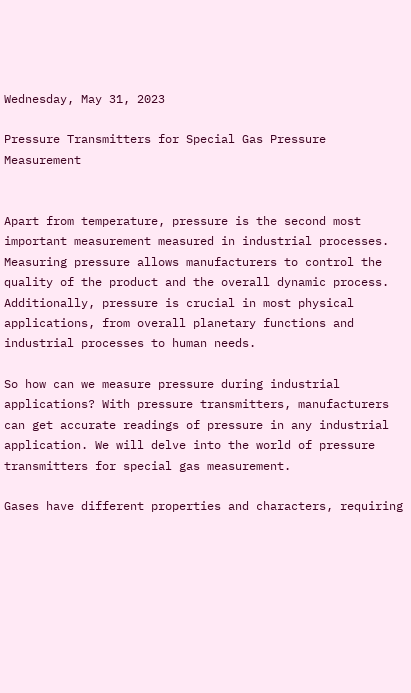Wednesday, May 31, 2023

Pressure Transmitters for Special Gas Pressure Measurement


Apart from temperature, pressure is the second most important measurement measured in industrial processes. Measuring pressure allows manufacturers to control the quality of the product and the overall dynamic process. Additionally, pressure is crucial in most physical applications, from overall planetary functions and industrial processes to human needs.

So how can we measure pressure during industrial applications? With pressure transmitters, manufacturers can get accurate readings of pressure in any industrial application. We will delve into the world of pressure transmitters for special gas measurement.

Gases have different properties and characters, requiring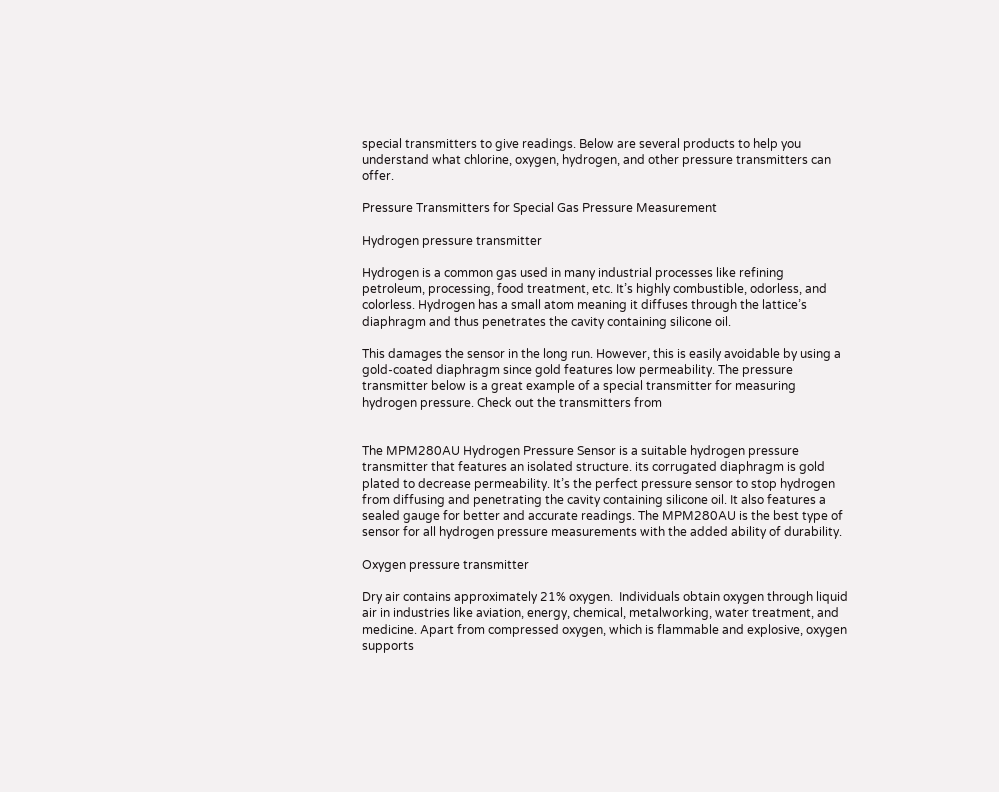special transmitters to give readings. Below are several products to help you understand what chlorine, oxygen, hydrogen, and other pressure transmitters can offer.

Pressure Transmitters for Special Gas Pressure Measurement

Hydrogen pressure transmitter

Hydrogen is a common gas used in many industrial processes like refining petroleum, processing, food treatment, etc. It’s highly combustible, odorless, and colorless. Hydrogen has a small atom meaning it diffuses through the lattice’s diaphragm and thus penetrates the cavity containing silicone oil.

This damages the sensor in the long run. However, this is easily avoidable by using a gold-coated diaphragm since gold features low permeability. The pressure transmitter below is a great example of a special transmitter for measuring hydrogen pressure. Check out the transmitters from


The MPM280AU Hydrogen Pressure Sensor is a suitable hydrogen pressure transmitter that features an isolated structure. its corrugated diaphragm is gold plated to decrease permeability. It’s the perfect pressure sensor to stop hydrogen from diffusing and penetrating the cavity containing silicone oil. It also features a sealed gauge for better and accurate readings. The MPM280AU is the best type of sensor for all hydrogen pressure measurements with the added ability of durability.

Oxygen pressure transmitter

Dry air contains approximately 21% oxygen.  Individuals obtain oxygen through liquid air in industries like aviation, energy, chemical, metalworking, water treatment, and medicine. Apart from compressed oxygen, which is flammable and explosive, oxygen supports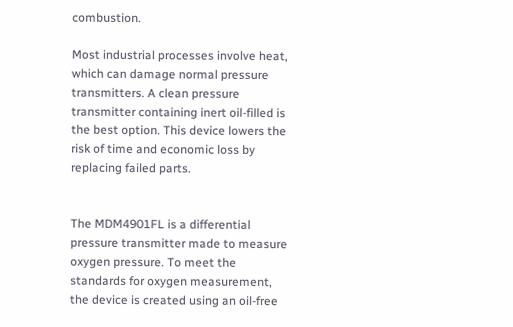combustion.

Most industrial processes involve heat, which can damage normal pressure transmitters. A clean pressure transmitter containing inert oil-filled is the best option. This device lowers the risk of time and economic loss by replacing failed parts.


The MDM4901FL is a differential pressure transmitter made to measure oxygen pressure. To meet the standards for oxygen measurement, the device is created using an oil-free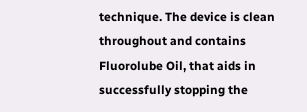technique. The device is clean throughout and contains Fluorolube Oil, that aids in successfully stopping the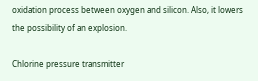oxidation process between oxygen and silicon. Also, it lowers the possibility of an explosion.

Chlorine pressure transmitter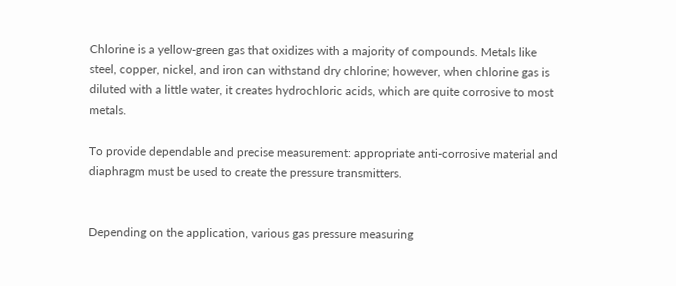Chlorine is a yellow-green gas that oxidizes with a majority of compounds. Metals like steel, copper, nickel, and iron can withstand dry chlorine; however, when chlorine gas is diluted with a little water, it creates hydrochloric acids, which are quite corrosive to most metals.

To provide dependable and precise measurement: appropriate anti-corrosive material and diaphragm must be used to create the pressure transmitters.


Depending on the application, various gas pressure measuring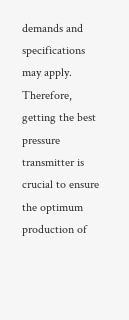demands and specifications may apply. Therefore, getting the best pressure transmitter is crucial to ensure the optimum production of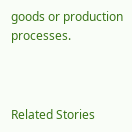goods or production processes.



Related Stories